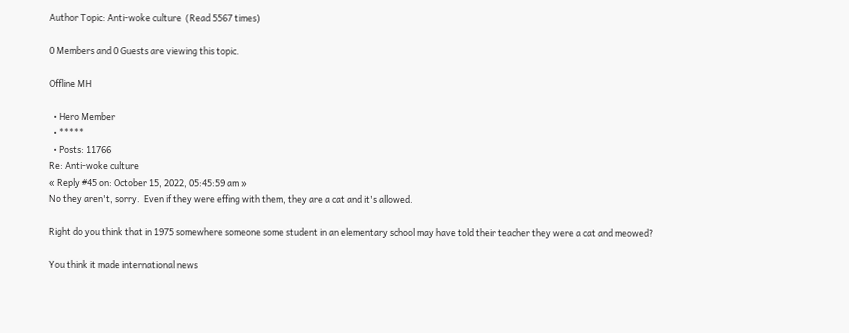Author Topic: Anti-woke culture  (Read 5567 times)

0 Members and 0 Guests are viewing this topic.

Offline MH

  • Hero Member
  • *****
  • Posts: 11766
Re: Anti-woke culture
« Reply #45 on: October 15, 2022, 05:45:59 am »
No they aren't, sorry.  Even if they were effing with them, they are a cat and it's allowed.

Right do you think that in 1975 somewhere someone some student in an elementary school may have told their teacher they were a cat and meowed?

You think it made international news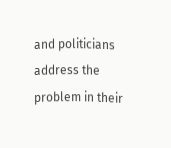and politicians address the problem in their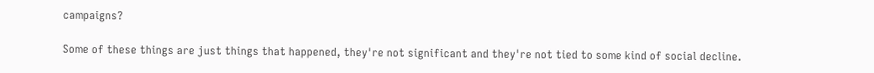campaigns?

Some of these things are just things that happened, they're not significant and they're not tied to some kind of social decline.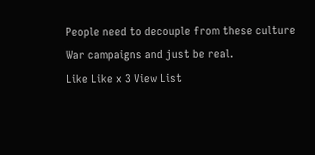People need to decouple from these culture War campaigns and just be real.
Like Like x 3 View List